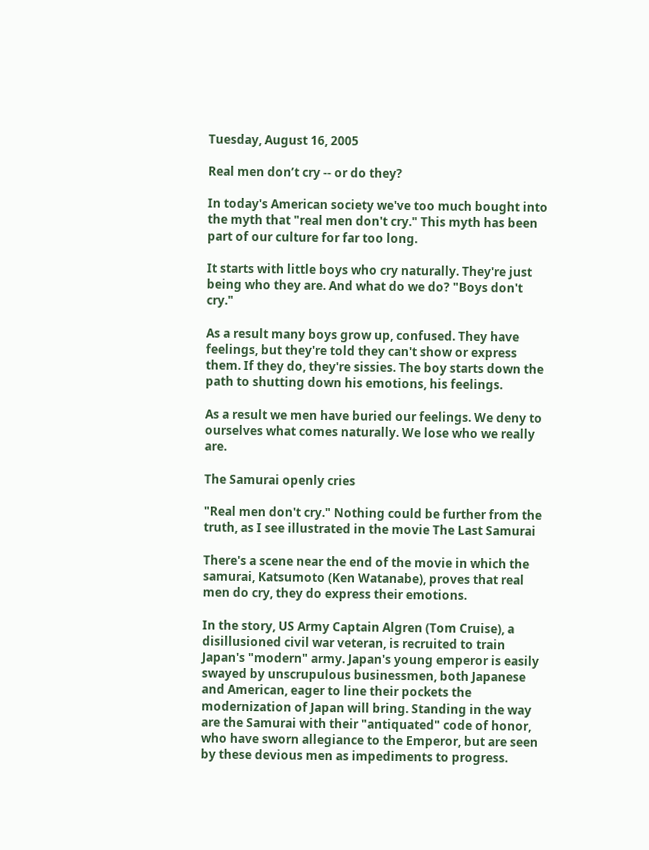Tuesday, August 16, 2005

Real men don’t cry -- or do they?

In today's American society we've too much bought into the myth that "real men don't cry." This myth has been part of our culture for far too long.

It starts with little boys who cry naturally. They're just being who they are. And what do we do? "Boys don't cry."

As a result many boys grow up, confused. They have feelings, but they're told they can't show or express them. If they do, they're sissies. The boy starts down the path to shutting down his emotions, his feelings.

As a result we men have buried our feelings. We deny to ourselves what comes naturally. We lose who we really are.

The Samurai openly cries

"Real men don't cry." Nothing could be further from the truth, as I see illustrated in the movie The Last Samurai

There's a scene near the end of the movie in which the samurai, Katsumoto (Ken Watanabe), proves that real men do cry, they do express their emotions.

In the story, US Army Captain Algren (Tom Cruise), a disillusioned civil war veteran, is recruited to train Japan's "modern" army. Japan's young emperor is easily swayed by unscrupulous businessmen, both Japanese and American, eager to line their pockets the modernization of Japan will bring. Standing in the way are the Samurai with their "antiquated" code of honor, who have sworn allegiance to the Emperor, but are seen by these devious men as impediments to progress.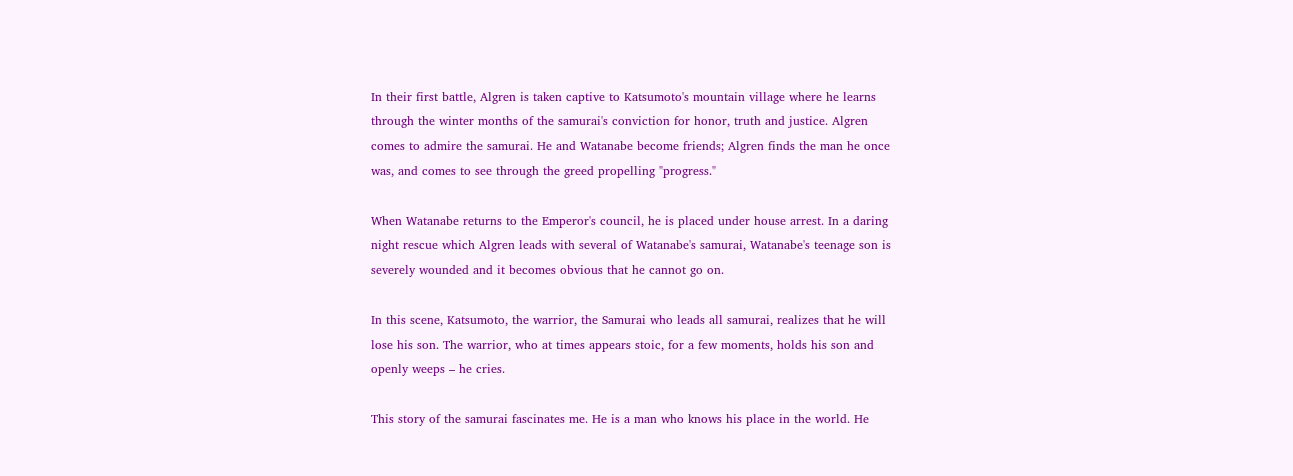In their first battle, Algren is taken captive to Katsumoto's mountain village where he learns through the winter months of the samurai's conviction for honor, truth and justice. Algren comes to admire the samurai. He and Watanabe become friends; Algren finds the man he once was, and comes to see through the greed propelling "progress."

When Watanabe returns to the Emperor's council, he is placed under house arrest. In a daring night rescue which Algren leads with several of Watanabe's samurai, Watanabe's teenage son is severely wounded and it becomes obvious that he cannot go on.

In this scene, Katsumoto, the warrior, the Samurai who leads all samurai, realizes that he will lose his son. The warrior, who at times appears stoic, for a few moments, holds his son and openly weeps – he cries.

This story of the samurai fascinates me. He is a man who knows his place in the world. He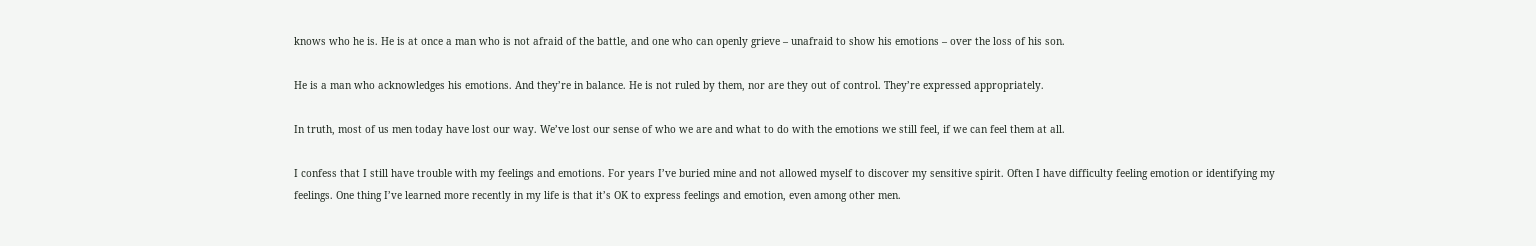knows who he is. He is at once a man who is not afraid of the battle, and one who can openly grieve – unafraid to show his emotions – over the loss of his son.

He is a man who acknowledges his emotions. And they’re in balance. He is not ruled by them, nor are they out of control. They’re expressed appropriately.

In truth, most of us men today have lost our way. We’ve lost our sense of who we are and what to do with the emotions we still feel, if we can feel them at all.

I confess that I still have trouble with my feelings and emotions. For years I’ve buried mine and not allowed myself to discover my sensitive spirit. Often I have difficulty feeling emotion or identifying my feelings. One thing I’ve learned more recently in my life is that it’s OK to express feelings and emotion, even among other men.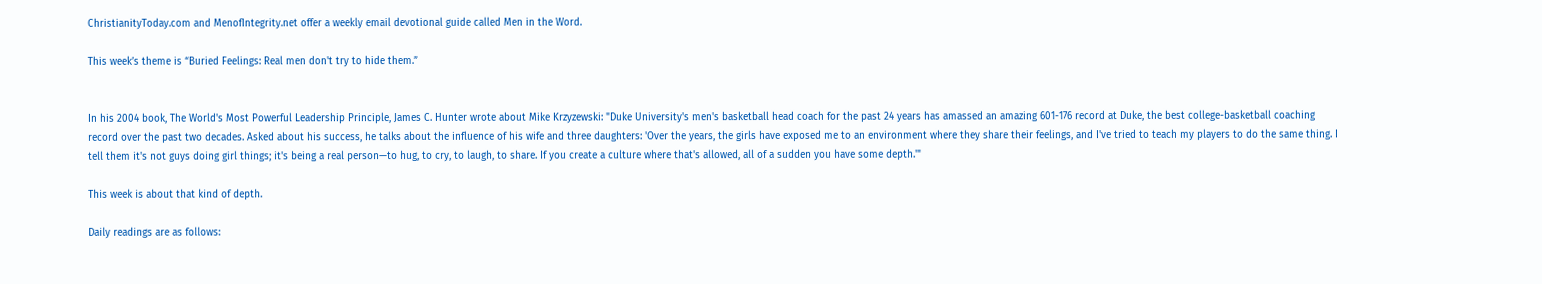ChristianityToday.com and MenofIntegrity.net offer a weekly email devotional guide called Men in the Word.

This week’s theme is “Buried Feelings: Real men don't try to hide them.”


In his 2004 book, The World's Most Powerful Leadership Principle, James C. Hunter wrote about Mike Krzyzewski: "Duke University's men's basketball head coach for the past 24 years has amassed an amazing 601-176 record at Duke, the best college-basketball coaching record over the past two decades. Asked about his success, he talks about the influence of his wife and three daughters: 'Over the years, the girls have exposed me to an environment where they share their feelings, and I've tried to teach my players to do the same thing. I tell them it's not guys doing girl things; it's being a real person—to hug, to cry, to laugh, to share. If you create a culture where that's allowed, all of a sudden you have some depth.'"

This week is about that kind of depth.

Daily readings are as follows: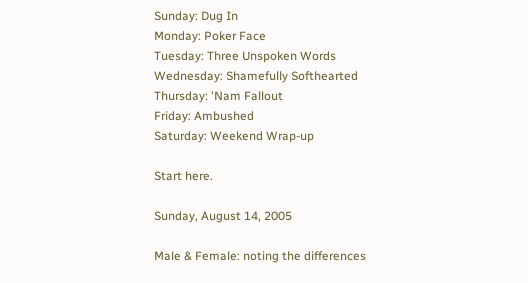Sunday: Dug In
Monday: Poker Face
Tuesday: Three Unspoken Words
Wednesday: Shamefully Softhearted
Thursday: 'Nam Fallout
Friday: Ambushed
Saturday: Weekend Wrap-up

Start here.

Sunday, August 14, 2005

Male & Female: noting the differences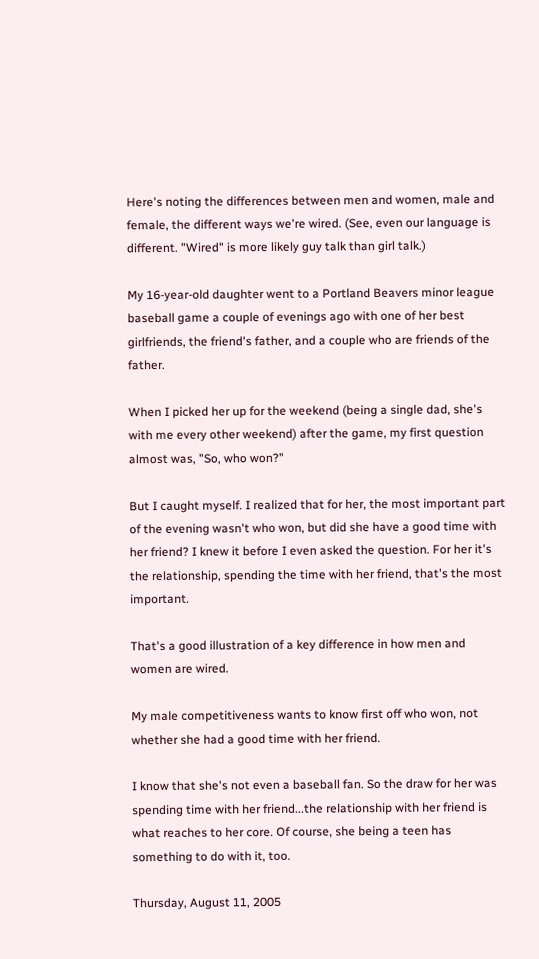Here's noting the differences between men and women, male and female, the different ways we're wired. (See, even our language is different. "Wired" is more likely guy talk than girl talk.)

My 16-year-old daughter went to a Portland Beavers minor league baseball game a couple of evenings ago with one of her best girlfriends, the friend's father, and a couple who are friends of the father.

When I picked her up for the weekend (being a single dad, she's with me every other weekend) after the game, my first question almost was, "So, who won?"

But I caught myself. I realized that for her, the most important part of the evening wasn't who won, but did she have a good time with her friend? I knew it before I even asked the question. For her it's the relationship, spending the time with her friend, that's the most important.

That's a good illustration of a key difference in how men and women are wired.

My male competitiveness wants to know first off who won, not whether she had a good time with her friend.

I know that she's not even a baseball fan. So the draw for her was spending time with her friend...the relationship with her friend is what reaches to her core. Of course, she being a teen has something to do with it, too.

Thursday, August 11, 2005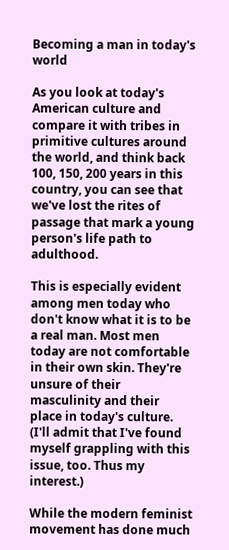Becoming a man in today's world

As you look at today's American culture and compare it with tribes in primitive cultures around the world, and think back 100, 150, 200 years in this country, you can see that we've lost the rites of passage that mark a young person's life path to adulthood.

This is especially evident among men today who don't know what it is to be a real man. Most men today are not comfortable in their own skin. They're unsure of their masculinity and their place in today's culture. (I'll admit that I've found myself grappling with this issue, too. Thus my interest.)

While the modern feminist movement has done much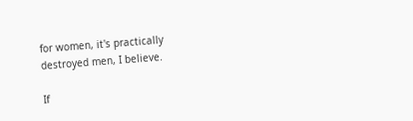for women, it's practically destroyed men, I believe.

If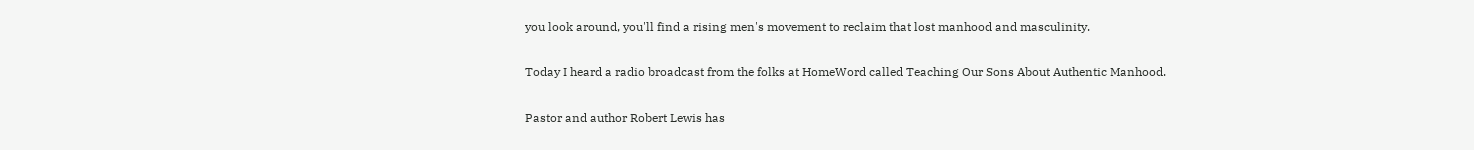you look around, you'll find a rising men's movement to reclaim that lost manhood and masculinity.

Today I heard a radio broadcast from the folks at HomeWord called Teaching Our Sons About Authentic Manhood.

Pastor and author Robert Lewis has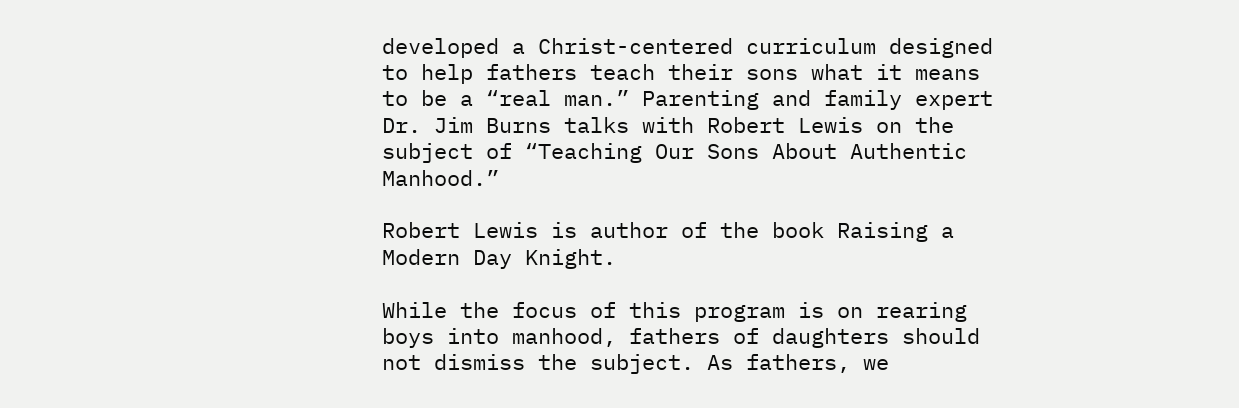developed a Christ-centered curriculum designed to help fathers teach their sons what it means to be a “real man.” Parenting and family expert Dr. Jim Burns talks with Robert Lewis on the subject of “Teaching Our Sons About Authentic Manhood.”

Robert Lewis is author of the book Raising a Modern Day Knight.

While the focus of this program is on rearing boys into manhood, fathers of daughters should not dismiss the subject. As fathers, we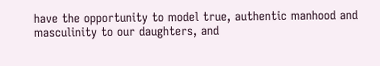have the opportunity to model true, authentic manhood and masculinity to our daughters, and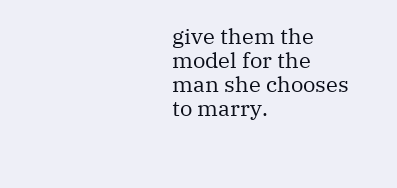give them the model for the man she chooses to marry.